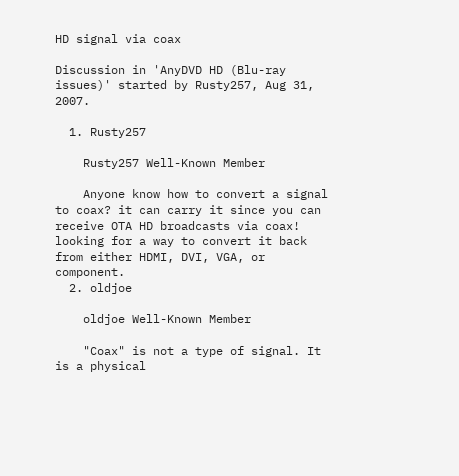HD signal via coax

Discussion in 'AnyDVD HD (Blu-ray issues)' started by Rusty257, Aug 31, 2007.

  1. Rusty257

    Rusty257 Well-Known Member

    Anyone know how to convert a signal to coax? it can carry it since you can receive OTA HD broadcasts via coax! looking for a way to convert it back from either HDMI, DVI, VGA, or component.
  2. oldjoe

    oldjoe Well-Known Member

    "Coax" is not a type of signal. It is a physical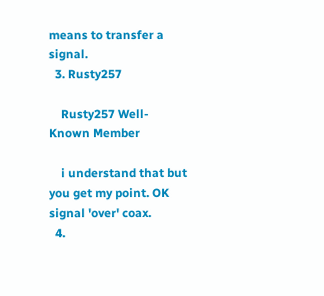means to transfer a signal.
  3. Rusty257

    Rusty257 Well-Known Member

    i understand that but you get my point. OK signal 'over' coax.
  4.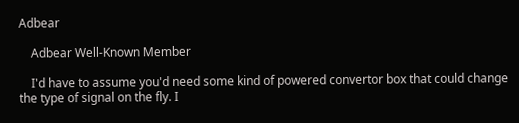Adbear

    Adbear Well-Known Member

    I'd have to assume you'd need some kind of powered convertor box that could change the type of signal on the fly. I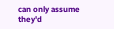can only assume they'd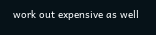work out expensive as well